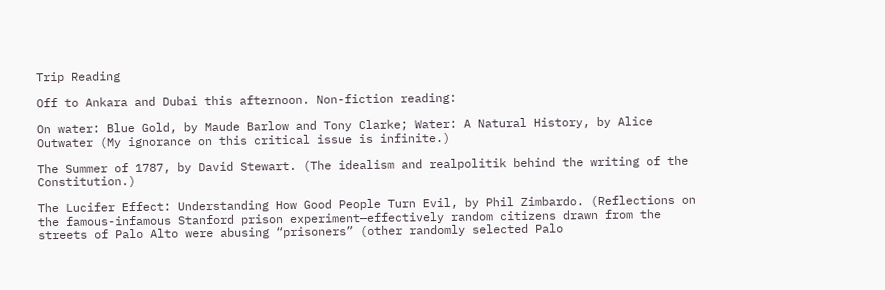Trip Reading

Off to Ankara and Dubai this afternoon. Non-fiction reading:

On water: Blue Gold, by Maude Barlow and Tony Clarke; Water: A Natural History, by Alice Outwater (My ignorance on this critical issue is infinite.)

The Summer of 1787, by David Stewart. (The idealism and realpolitik behind the writing of the Constitution.)

The Lucifer Effect: Understanding How Good People Turn Evil, by Phil Zimbardo. (Reflections on the famous-infamous Stanford prison experiment—effectively random citizens drawn from the streets of Palo Alto were abusing “prisoners” (other randomly selected Palo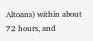Altoans) within about 72 hours, and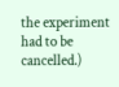the experiment had to be cancelled.)